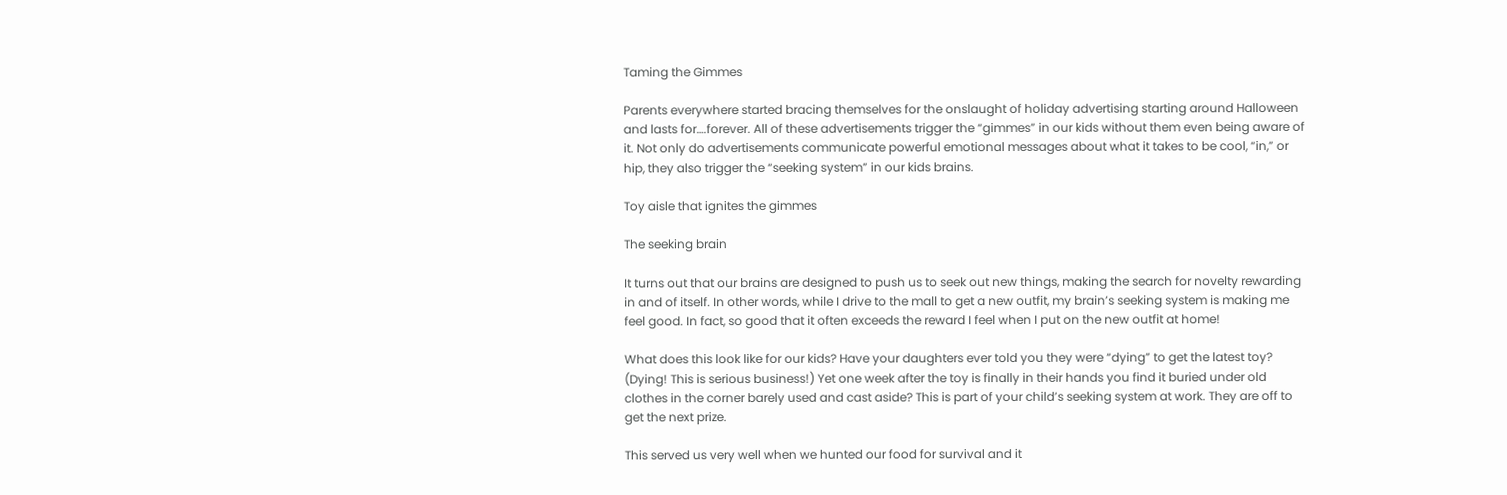Taming the Gimmes

Parents everywhere started bracing themselves for the onslaught of holiday advertising starting around Halloween and lasts for….forever. All of these advertisements trigger the “gimmes” in our kids without them even being aware of it. Not only do advertisements communicate powerful emotional messages about what it takes to be cool, “in,” or hip, they also trigger the “seeking system” in our kids brains.

Toy aisle that ignites the gimmes

The seeking brain

It turns out that our brains are designed to push us to seek out new things, making the search for novelty rewarding in and of itself. In other words, while I drive to the mall to get a new outfit, my brain’s seeking system is making me feel good. In fact, so good that it often exceeds the reward I feel when I put on the new outfit at home!

What does this look like for our kids? Have your daughters ever told you they were “dying” to get the latest toy? (Dying! This is serious business!) Yet one week after the toy is finally in their hands you find it buried under old clothes in the corner barely used and cast aside? This is part of your child’s seeking system at work. They are off to get the next prize.

This served us very well when we hunted our food for survival and it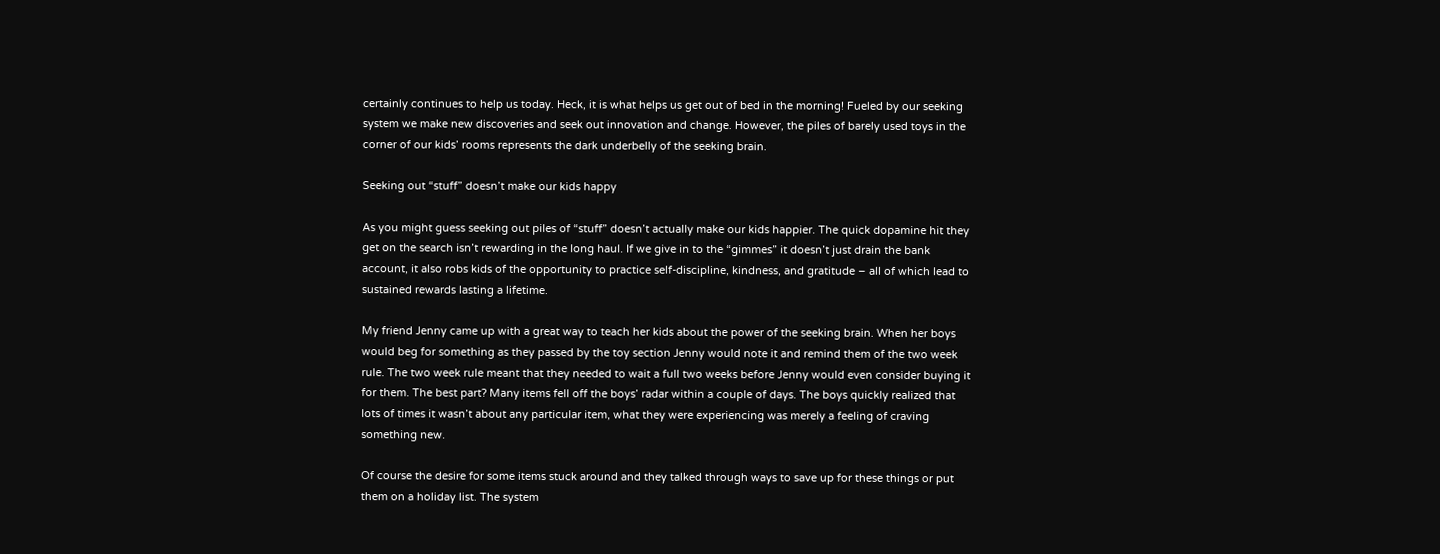certainly continues to help us today. Heck, it is what helps us get out of bed in the morning! Fueled by our seeking system we make new discoveries and seek out innovation and change. However, the piles of barely used toys in the corner of our kids’ rooms represents the dark underbelly of the seeking brain.

Seeking out “stuff” doesn’t make our kids happy

As you might guess seeking out piles of “stuff” doesn’t actually make our kids happier. The quick dopamine hit they get on the search isn’t rewarding in the long haul. If we give in to the “gimmes” it doesn’t just drain the bank account, it also robs kids of the opportunity to practice self-discipline, kindness, and gratitude – all of which lead to sustained rewards lasting a lifetime.

My friend Jenny came up with a great way to teach her kids about the power of the seeking brain. When her boys would beg for something as they passed by the toy section Jenny would note it and remind them of the two week rule. The two week rule meant that they needed to wait a full two weeks before Jenny would even consider buying it for them. The best part? Many items fell off the boys’ radar within a couple of days. The boys quickly realized that lots of times it wasn’t about any particular item, what they were experiencing was merely a feeling of craving something new.

Of course the desire for some items stuck around and they talked through ways to save up for these things or put them on a holiday list. The system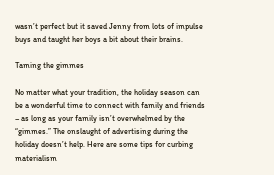wasn’t perfect but it saved Jenny from lots of impulse buys and taught her boys a bit about their brains.

Taming the gimmes

No matter what your tradition, the holiday season can be a wonderful time to connect with family and friends – as long as your family isn’t overwhelmed by the “gimmes.” The onslaught of advertising during the holiday doesn’t help. Here are some tips for curbing materialism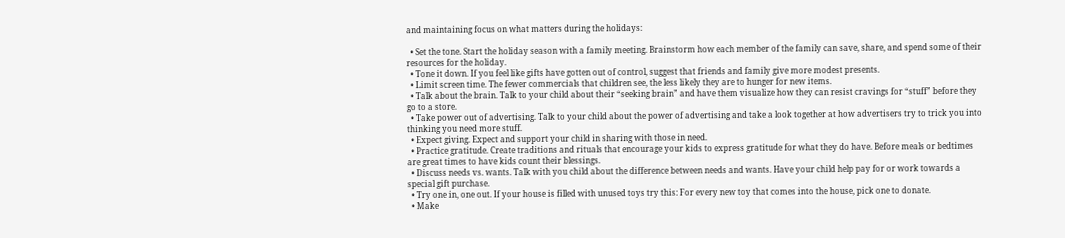and maintaining focus on what matters during the holidays:

  • Set the tone. Start the holiday season with a family meeting. Brainstorm how each member of the family can save, share, and spend some of their resources for the holiday.
  • Tone it down. If you feel like gifts have gotten out of control, suggest that friends and family give more modest presents.
  • Limit screen time. The fewer commercials that children see, the less likely they are to hunger for new items.
  • Talk about the brain. Talk to your child about their “seeking brain” and have them visualize how they can resist cravings for “stuff” before they go to a store.
  • Take power out of advertising. Talk to your child about the power of advertising and take a look together at how advertisers try to trick you into thinking you need more stuff.
  • Expect giving. Expect and support your child in sharing with those in need.
  • Practice gratitude. Create traditions and rituals that encourage your kids to express gratitude for what they do have. Before meals or bedtimes are great times to have kids count their blessings.
  • Discuss needs vs. wants. Talk with you child about the difference between needs and wants. Have your child help pay for or work towards a special gift purchase.
  • Try one in, one out. If your house is filled with unused toys try this: For every new toy that comes into the house, pick one to donate.
  • Make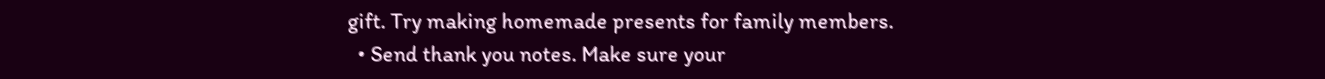gift. Try making homemade presents for family members.
  • Send thank you notes. Make sure your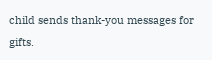child sends thank-you messages for gifts.